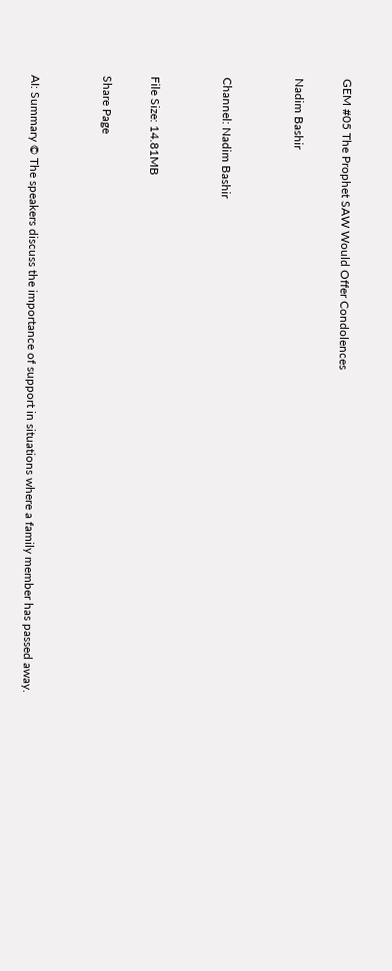GEM #05 The Prophet SAW Would Offer Condolences

Nadim Bashir


Channel: Nadim Bashir


File Size: 14.81MB

Share Page


AI: Summary © The speakers discuss the importance of support in situations where a family member has passed away.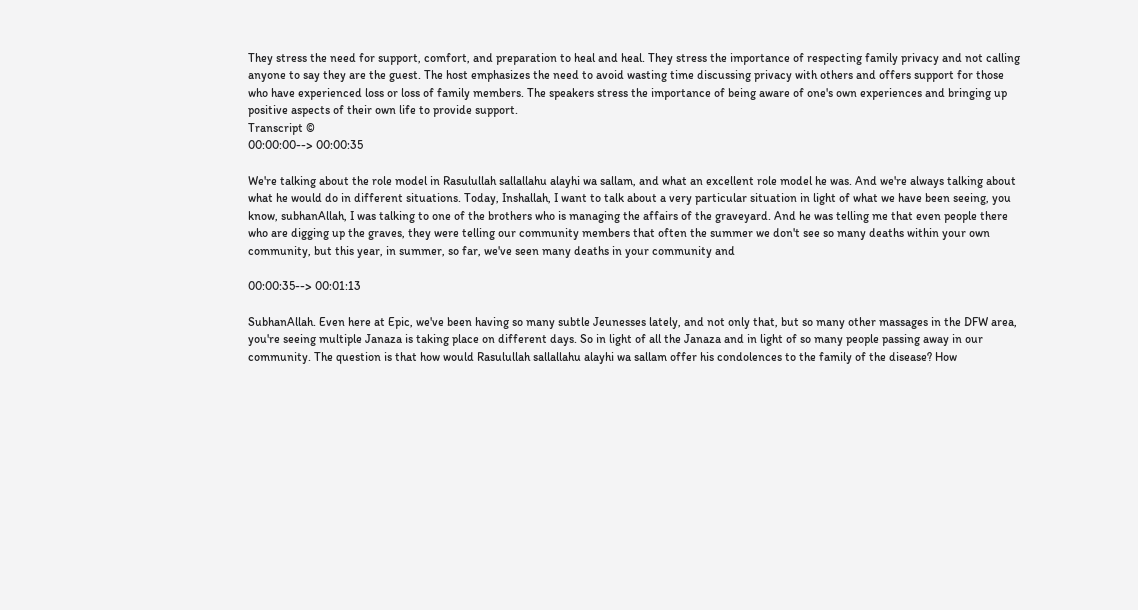They stress the need for support, comfort, and preparation to heal and heal. They stress the importance of respecting family privacy and not calling anyone to say they are the guest. The host emphasizes the need to avoid wasting time discussing privacy with others and offers support for those who have experienced loss or loss of family members. The speakers stress the importance of being aware of one's own experiences and bringing up positive aspects of their own life to provide support.
Transcript ©
00:00:00--> 00:00:35

We're talking about the role model in Rasulullah sallallahu alayhi wa sallam, and what an excellent role model he was. And we're always talking about what he would do in different situations. Today, Inshallah, I want to talk about a very particular situation in light of what we have been seeing, you know, subhanAllah, I was talking to one of the brothers who is managing the affairs of the graveyard. And he was telling me that even people there who are digging up the graves, they were telling our community members that often the summer we don't see so many deaths within your own community, but this year, in summer, so far, we've seen many deaths in your community and

00:00:35--> 00:01:13

SubhanAllah. Even here at Epic, we've been having so many subtle Jeunesses lately, and not only that, but so many other massages in the DFW area, you're seeing multiple Janaza is taking place on different days. So in light of all the Janaza and in light of so many people passing away in our community. The question is that how would Rasulullah sallallahu alayhi wa sallam offer his condolences to the family of the disease? How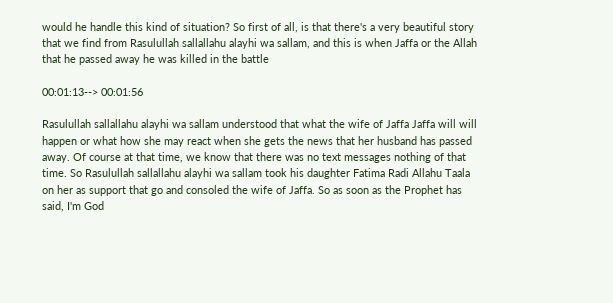would he handle this kind of situation? So first of all, is that there's a very beautiful story that we find from Rasulullah sallallahu alayhi wa sallam, and this is when Jaffa or the Allah that he passed away he was killed in the battle

00:01:13--> 00:01:56

Rasulullah sallallahu alayhi wa sallam understood that what the wife of Jaffa Jaffa will will happen or what how she may react when she gets the news that her husband has passed away. Of course at that time, we know that there was no text messages nothing of that time. So Rasulullah sallallahu alayhi wa sallam took his daughter Fatima Radi Allahu Taala on her as support that go and consoled the wife of Jaffa. So as soon as the Prophet has said, I'm God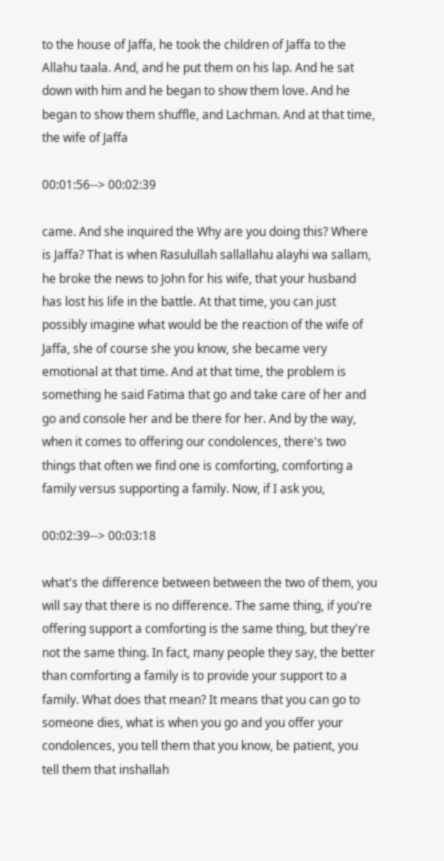to the house of Jaffa, he took the children of Jaffa to the Allahu taala. And, and he put them on his lap. And he sat down with him and he began to show them love. And he began to show them shuffle, and Lachman. And at that time, the wife of Jaffa

00:01:56--> 00:02:39

came. And she inquired the Why are you doing this? Where is Jaffa? That is when Rasulullah sallallahu alayhi wa sallam, he broke the news to John for his wife, that your husband has lost his life in the battle. At that time, you can just possibly imagine what would be the reaction of the wife of Jaffa, she of course she you know, she became very emotional at that time. And at that time, the problem is something he said Fatima that go and take care of her and go and console her and be there for her. And by the way, when it comes to offering our condolences, there's two things that often we find one is comforting, comforting a family versus supporting a family. Now, if I ask you,

00:02:39--> 00:03:18

what's the difference between between the two of them, you will say that there is no difference. The same thing, if you're offering support a comforting is the same thing, but they're not the same thing. In fact, many people they say, the better than comforting a family is to provide your support to a family. What does that mean? It means that you can go to someone dies, what is when you go and you offer your condolences, you tell them that you know, be patient, you tell them that inshallah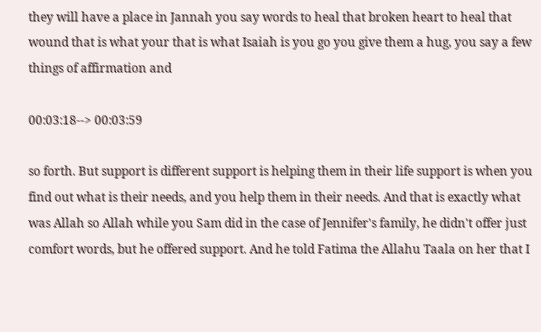they will have a place in Jannah you say words to heal that broken heart to heal that wound that is what your that is what Isaiah is you go you give them a hug, you say a few things of affirmation and

00:03:18--> 00:03:59

so forth. But support is different support is helping them in their life support is when you find out what is their needs, and you help them in their needs. And that is exactly what was Allah so Allah while you Sam did in the case of Jennifer's family, he didn't offer just comfort words, but he offered support. And he told Fatima the Allahu Taala on her that I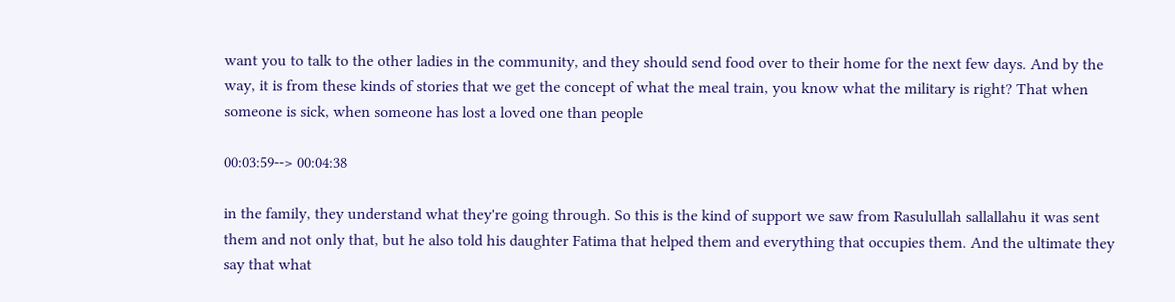want you to talk to the other ladies in the community, and they should send food over to their home for the next few days. And by the way, it is from these kinds of stories that we get the concept of what the meal train, you know what the military is right? That when someone is sick, when someone has lost a loved one than people

00:03:59--> 00:04:38

in the family, they understand what they're going through. So this is the kind of support we saw from Rasulullah sallallahu it was sent them and not only that, but he also told his daughter Fatima that helped them and everything that occupies them. And the ultimate they say that what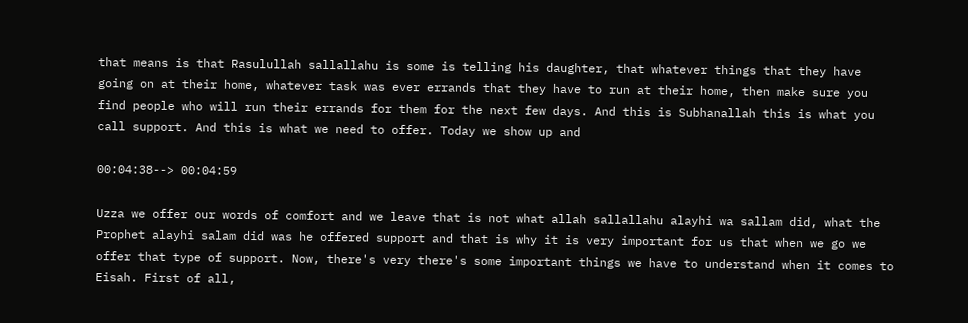that means is that Rasulullah sallallahu is some is telling his daughter, that whatever things that they have going on at their home, whatever task was ever errands that they have to run at their home, then make sure you find people who will run their errands for them for the next few days. And this is Subhanallah this is what you call support. And this is what we need to offer. Today we show up and

00:04:38--> 00:04:59

Uzza we offer our words of comfort and we leave that is not what allah sallallahu alayhi wa sallam did, what the Prophet alayhi salam did was he offered support and that is why it is very important for us that when we go we offer that type of support. Now, there's very there's some important things we have to understand when it comes to Eisah. First of all,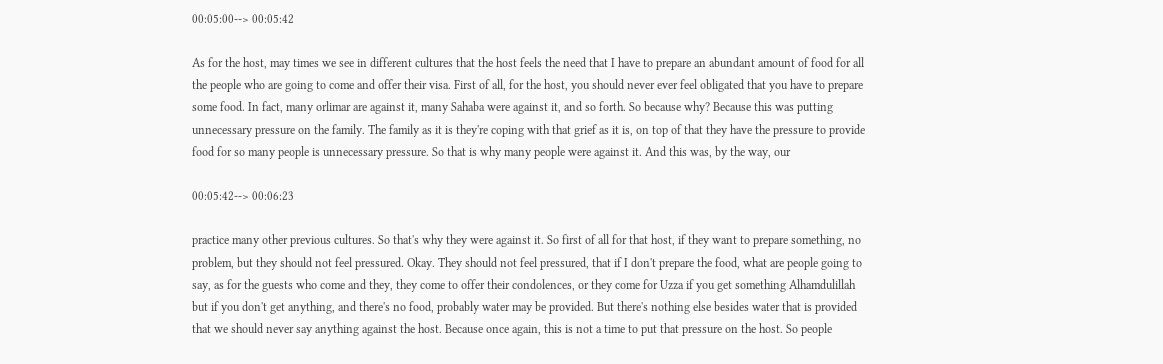00:05:00--> 00:05:42

As for the host, may times we see in different cultures that the host feels the need that I have to prepare an abundant amount of food for all the people who are going to come and offer their visa. First of all, for the host, you should never ever feel obligated that you have to prepare some food. In fact, many orlimar are against it, many Sahaba were against it, and so forth. So because why? Because this was putting unnecessary pressure on the family. The family as it is they're coping with that grief as it is, on top of that they have the pressure to provide food for so many people is unnecessary pressure. So that is why many people were against it. And this was, by the way, our

00:05:42--> 00:06:23

practice many other previous cultures. So that's why they were against it. So first of all for that host, if they want to prepare something, no problem, but they should not feel pressured. Okay. They should not feel pressured, that if I don't prepare the food, what are people going to say, as for the guests who come and they, they come to offer their condolences, or they come for Uzza if you get something Alhamdulillah but if you don't get anything, and there's no food, probably water may be provided. But there's nothing else besides water that is provided that we should never say anything against the host. Because once again, this is not a time to put that pressure on the host. So people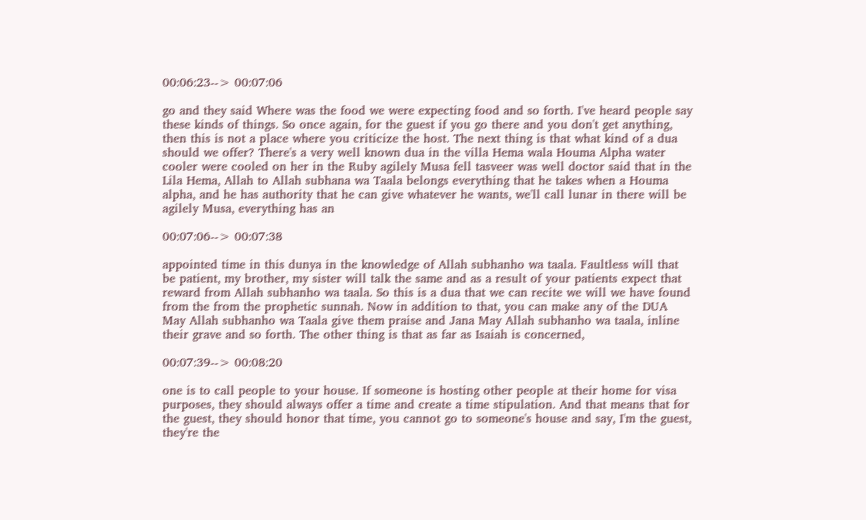00:06:23--> 00:07:06

go and they said Where was the food we were expecting food and so forth. I've heard people say these kinds of things. So once again, for the guest if you go there and you don't get anything, then this is not a place where you criticize the host. The next thing is that what kind of a dua should we offer? There's a very well known dua in the villa Hema wala Houma Alpha water cooler were cooled on her in the Ruby agilely Musa fell tasveer was well doctor said that in the Lila Hema, Allah to Allah subhana wa Taala belongs everything that he takes when a Houma alpha, and he has authority that he can give whatever he wants, we'll call lunar in there will be agilely Musa, everything has an

00:07:06--> 00:07:38

appointed time in this dunya in the knowledge of Allah subhanho wa taala. Faultless will that be patient, my brother, my sister will talk the same and as a result of your patients expect that reward from Allah subhanho wa taala. So this is a dua that we can recite we will we have found from the from the prophetic sunnah. Now in addition to that, you can make any of the DUA May Allah subhanho wa Taala give them praise and Jana May Allah subhanho wa taala, inline their grave and so forth. The other thing is that as far as Isaiah is concerned,

00:07:39--> 00:08:20

one is to call people to your house. If someone is hosting other people at their home for visa purposes, they should always offer a time and create a time stipulation. And that means that for the guest, they should honor that time, you cannot go to someone's house and say, I'm the guest, they're the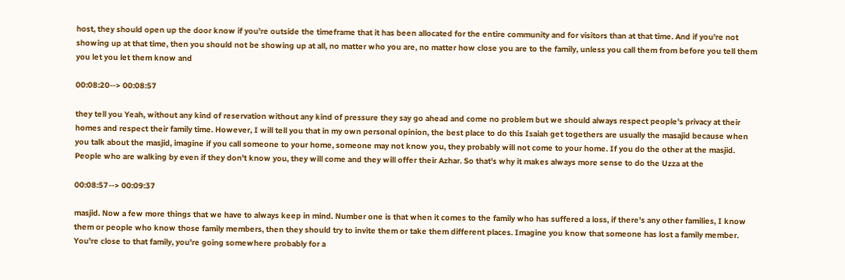host, they should open up the door know if you're outside the timeframe that it has been allocated for the entire community and for visitors than at that time. And if you're not showing up at that time, then you should not be showing up at all, no matter who you are, no matter how close you are to the family, unless you call them from before you tell them you let you let them know and

00:08:20--> 00:08:57

they tell you Yeah, without any kind of reservation without any kind of pressure they say go ahead and come no problem but we should always respect people's privacy at their homes and respect their family time. However, I will tell you that in my own personal opinion, the best place to do this Isaiah get togethers are usually the masajid because when you talk about the masjid, imagine if you call someone to your home, someone may not know you, they probably will not come to your home. If you do the other at the masjid. People who are walking by even if they don't know you, they will come and they will offer their Azhar. So that's why it makes always more sense to do the Uzza at the

00:08:57--> 00:09:37

masjid. Now a few more things that we have to always keep in mind. Number one is that when it comes to the family who has suffered a loss, if there's any other families, I know them or people who know those family members, then they should try to invite them or take them different places. Imagine you know that someone has lost a family member. You're close to that family, you're going somewhere probably for a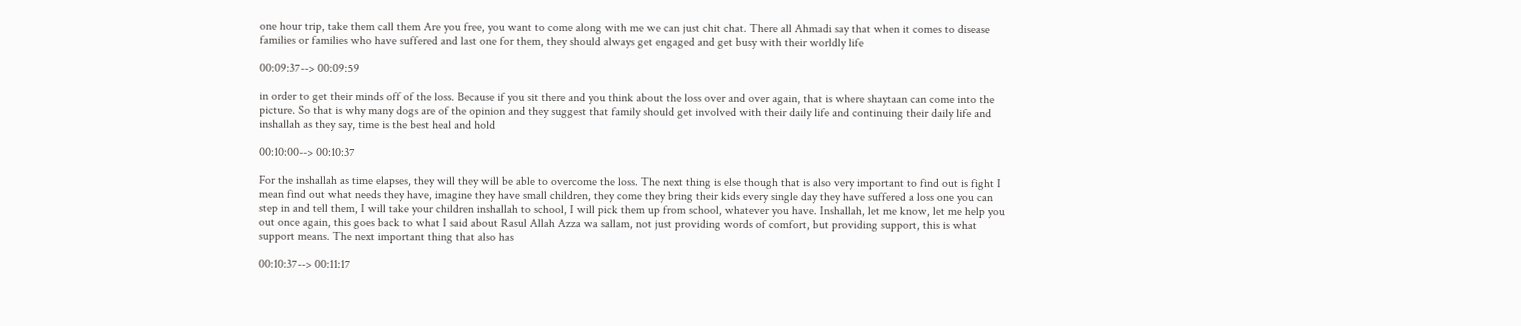one hour trip, take them call them Are you free, you want to come along with me we can just chit chat. There all Ahmadi say that when it comes to disease families or families who have suffered and last one for them, they should always get engaged and get busy with their worldly life

00:09:37--> 00:09:59

in order to get their minds off of the loss. Because if you sit there and you think about the loss over and over again, that is where shaytaan can come into the picture. So that is why many dogs are of the opinion and they suggest that family should get involved with their daily life and continuing their daily life and inshallah as they say, time is the best heal and hold

00:10:00--> 00:10:37

For the inshallah as time elapses, they will they will be able to overcome the loss. The next thing is else though that is also very important to find out is fight I mean find out what needs they have, imagine they have small children, they come they bring their kids every single day they have suffered a loss one you can step in and tell them, I will take your children inshallah to school, I will pick them up from school, whatever you have. Inshallah, let me know, let me help you out once again, this goes back to what I said about Rasul Allah Azza wa sallam, not just providing words of comfort, but providing support, this is what support means. The next important thing that also has

00:10:37--> 00:11:17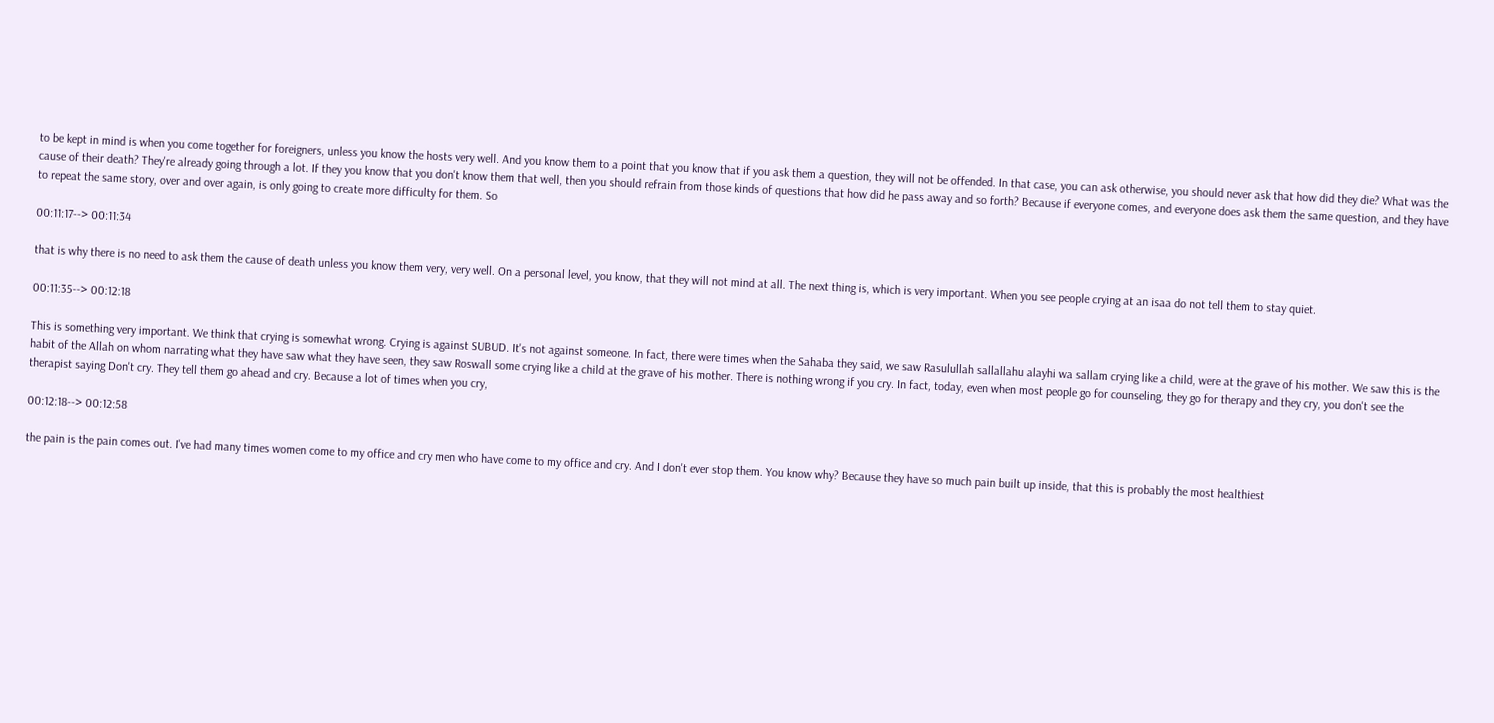to be kept in mind is when you come together for foreigners, unless you know the hosts very well. And you know them to a point that you know that if you ask them a question, they will not be offended. In that case, you can ask otherwise, you should never ask that how did they die? What was the cause of their death? They're already going through a lot. If they you know that you don't know them that well, then you should refrain from those kinds of questions that how did he pass away and so forth? Because if everyone comes, and everyone does ask them the same question, and they have to repeat the same story, over and over again, is only going to create more difficulty for them. So

00:11:17--> 00:11:34

that is why there is no need to ask them the cause of death unless you know them very, very well. On a personal level, you know, that they will not mind at all. The next thing is, which is very important. When you see people crying at an isaa do not tell them to stay quiet.

00:11:35--> 00:12:18

This is something very important. We think that crying is somewhat wrong. Crying is against SUBUD. It's not against someone. In fact, there were times when the Sahaba they said, we saw Rasulullah sallallahu alayhi wa sallam crying like a child, were at the grave of his mother. We saw this is the habit of the Allah on whom narrating what they have saw what they have seen, they saw Roswall some crying like a child at the grave of his mother. There is nothing wrong if you cry. In fact, today, even when most people go for counseling, they go for therapy and they cry, you don't see the therapist saying Don't cry. They tell them go ahead and cry. Because a lot of times when you cry,

00:12:18--> 00:12:58

the pain is the pain comes out. I've had many times women come to my office and cry men who have come to my office and cry. And I don't ever stop them. You know why? Because they have so much pain built up inside, that this is probably the most healthiest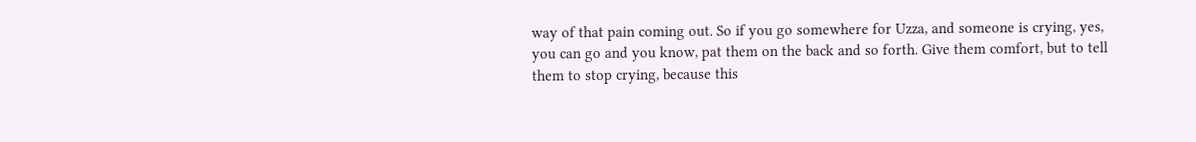way of that pain coming out. So if you go somewhere for Uzza, and someone is crying, yes, you can go and you know, pat them on the back and so forth. Give them comfort, but to tell them to stop crying, because this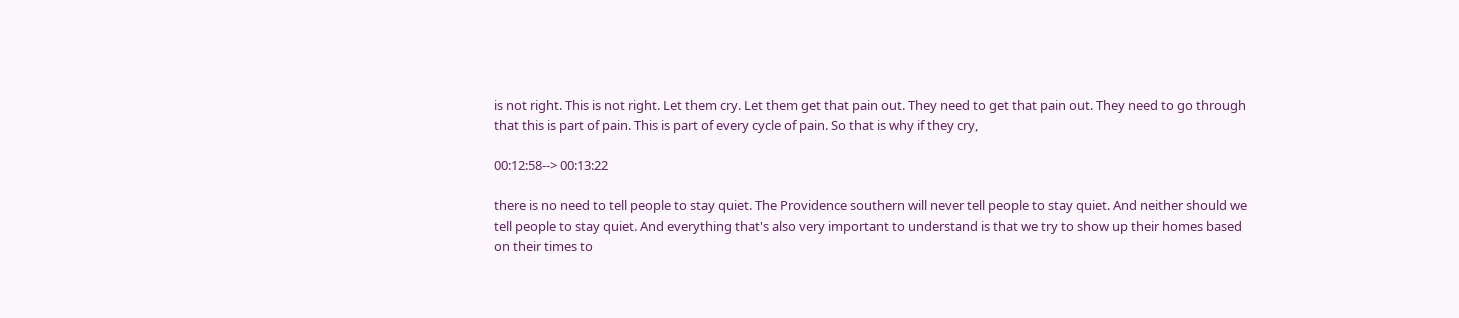is not right. This is not right. Let them cry. Let them get that pain out. They need to get that pain out. They need to go through that this is part of pain. This is part of every cycle of pain. So that is why if they cry,

00:12:58--> 00:13:22

there is no need to tell people to stay quiet. The Providence southern will never tell people to stay quiet. And neither should we tell people to stay quiet. And everything that's also very important to understand is that we try to show up their homes based on their times to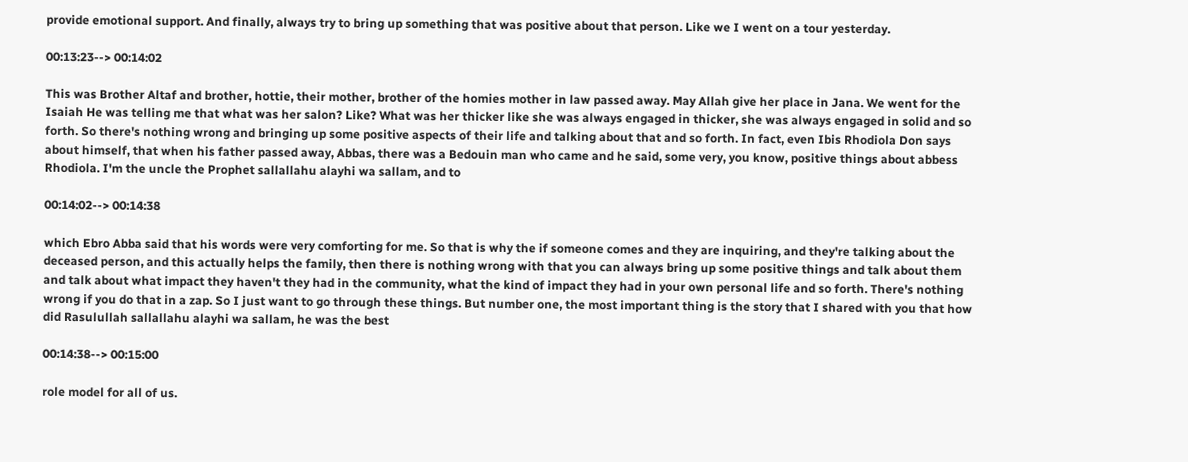provide emotional support. And finally, always try to bring up something that was positive about that person. Like we I went on a tour yesterday.

00:13:23--> 00:14:02

This was Brother Altaf and brother, hottie, their mother, brother of the homies mother in law passed away. May Allah give her place in Jana. We went for the Isaiah He was telling me that what was her salon? Like? What was her thicker like she was always engaged in thicker, she was always engaged in solid and so forth. So there's nothing wrong and bringing up some positive aspects of their life and talking about that and so forth. In fact, even Ibis Rhodiola Don says about himself, that when his father passed away, Abbas, there was a Bedouin man who came and he said, some very, you know, positive things about abbess Rhodiola. I'm the uncle the Prophet sallallahu alayhi wa sallam, and to

00:14:02--> 00:14:38

which Ebro Abba said that his words were very comforting for me. So that is why the if someone comes and they are inquiring, and they're talking about the deceased person, and this actually helps the family, then there is nothing wrong with that you can always bring up some positive things and talk about them and talk about what impact they haven't they had in the community, what the kind of impact they had in your own personal life and so forth. There's nothing wrong if you do that in a zap. So I just want to go through these things. But number one, the most important thing is the story that I shared with you that how did Rasulullah sallallahu alayhi wa sallam, he was the best

00:14:38--> 00:15:00

role model for all of us.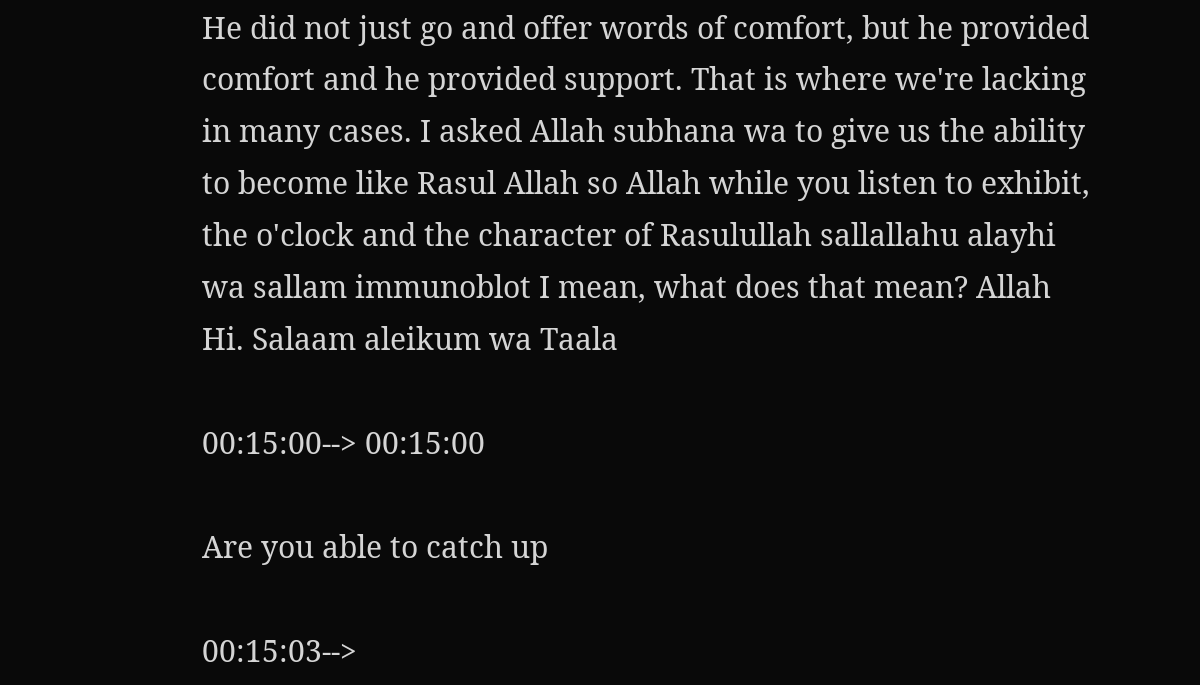He did not just go and offer words of comfort, but he provided comfort and he provided support. That is where we're lacking in many cases. I asked Allah subhana wa to give us the ability to become like Rasul Allah so Allah while you listen to exhibit, the o'clock and the character of Rasulullah sallallahu alayhi wa sallam immunoblot I mean, what does that mean? Allah Hi. Salaam aleikum wa Taala

00:15:00--> 00:15:00

Are you able to catch up

00:15:03-->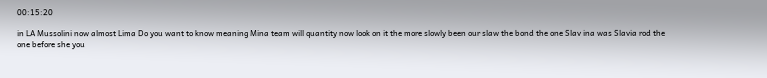00:15:20

in LA Mussolini now almost Lima Do you want to know meaning Mina team will quantity now look on it the more slowly been our slaw the bond the one Slav ina was Slavia rod the one before she you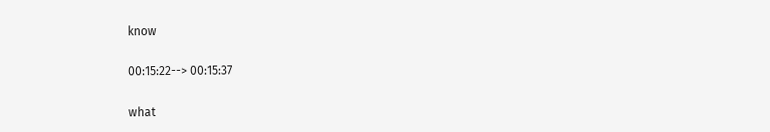know

00:15:22--> 00:15:37

what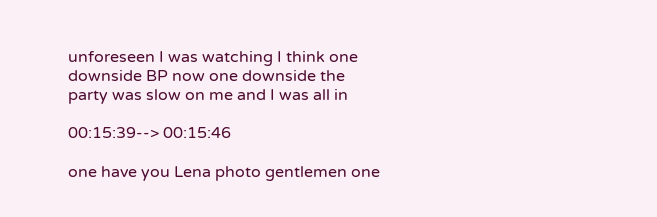unforeseen I was watching I think one downside BP now one downside the party was slow on me and I was all in

00:15:39--> 00:15:46

one have you Lena photo gentlemen one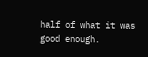half of what it was good enough.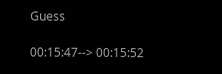Guess

00:15:47--> 00:15:52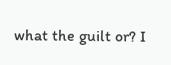what the guilt or? I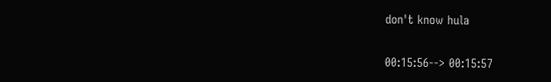don't know hula

00:15:56--> 00:15:57